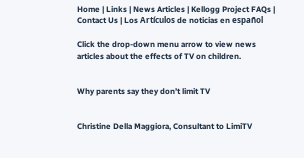Home | Links | News Articles | Kellogg Project FAQs | Contact Us | Los Artículos de noticias en español

Click the drop-down menu arrow to view news articles about the effects of TV on children.


Why parents say they don’t limit TV


Christine Della Maggiora, Consultant to LimiTV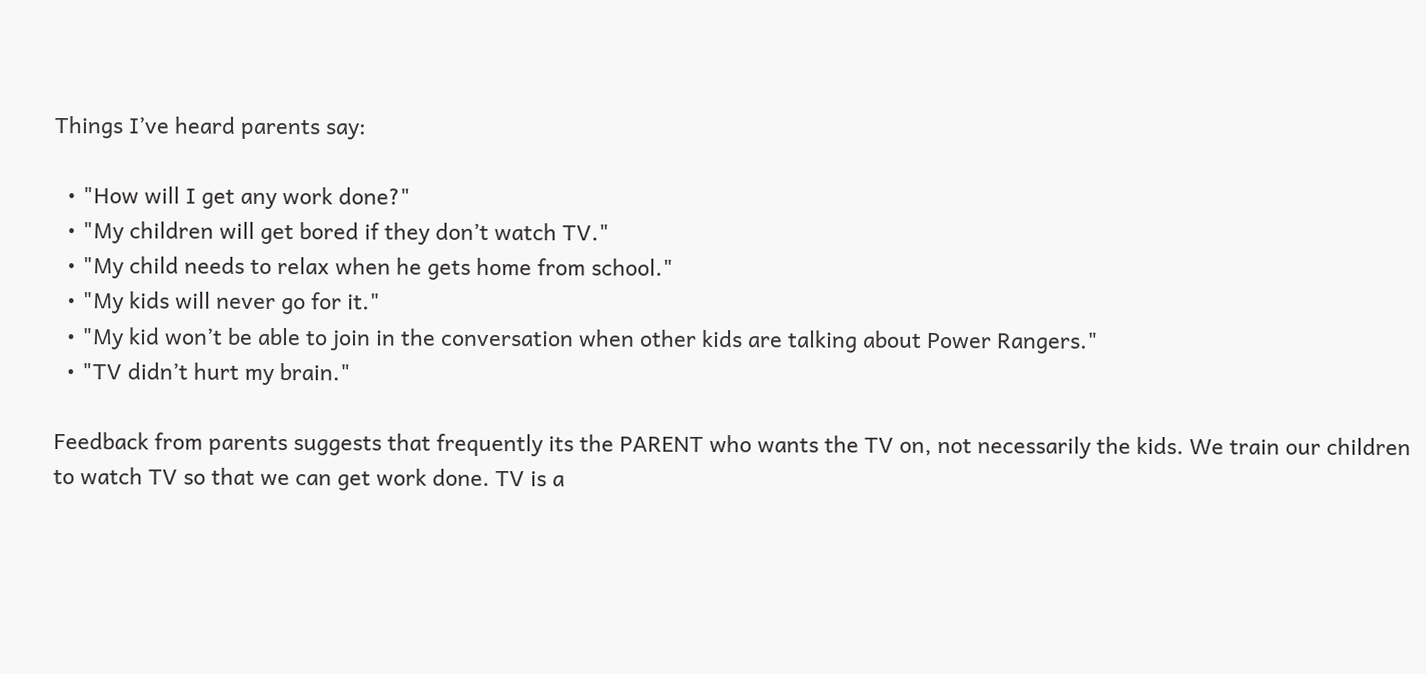Things I’ve heard parents say:

  • "How will I get any work done?"
  • "My children will get bored if they don’t watch TV."
  • "My child needs to relax when he gets home from school."
  • "My kids will never go for it."
  • "My kid won’t be able to join in the conversation when other kids are talking about Power Rangers."
  • "TV didn’t hurt my brain."

Feedback from parents suggests that frequently its the PARENT who wants the TV on, not necessarily the kids. We train our children to watch TV so that we can get work done. TV is a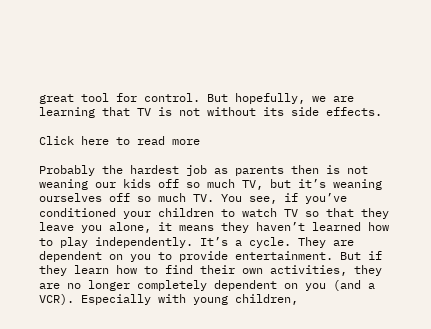great tool for control. But hopefully, we are learning that TV is not without its side effects.

Click here to read more

Probably the hardest job as parents then is not weaning our kids off so much TV, but it’s weaning ourselves off so much TV. You see, if you’ve conditioned your children to watch TV so that they leave you alone, it means they haven’t learned how to play independently. It’s a cycle. They are dependent on you to provide entertainment. But if they learn how to find their own activities, they are no longer completely dependent on you (and a VCR). Especially with young children,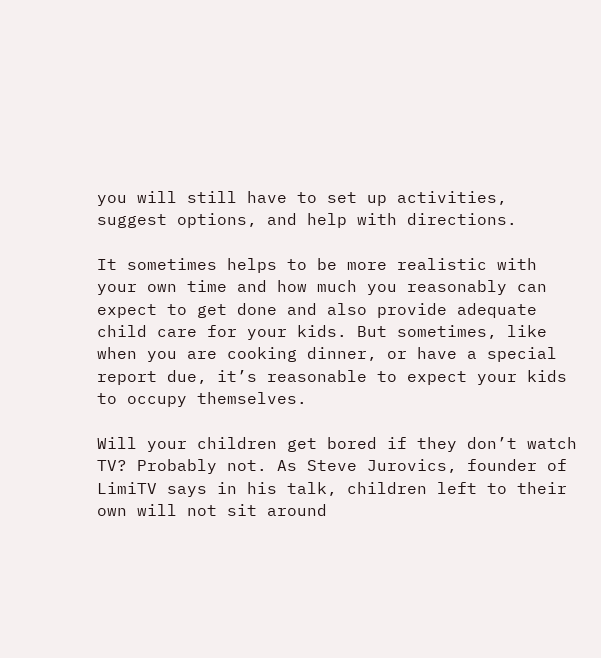you will still have to set up activities, suggest options, and help with directions.

It sometimes helps to be more realistic with your own time and how much you reasonably can expect to get done and also provide adequate child care for your kids. But sometimes, like when you are cooking dinner, or have a special report due, it’s reasonable to expect your kids to occupy themselves.

Will your children get bored if they don’t watch TV? Probably not. As Steve Jurovics, founder of LimiTV says in his talk, children left to their own will not sit around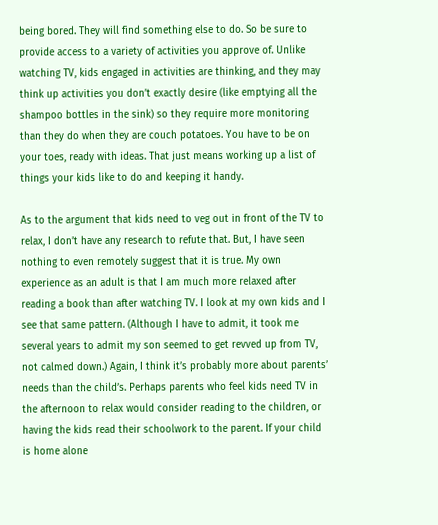being bored. They will find something else to do. So be sure to provide access to a variety of activities you approve of. Unlike watching TV, kids engaged in activities are thinking, and they may think up activities you don’t exactly desire (like emptying all the shampoo bottles in the sink) so they require more monitoring than they do when they are couch potatoes. You have to be on your toes, ready with ideas. That just means working up a list of things your kids like to do and keeping it handy.

As to the argument that kids need to veg out in front of the TV to relax, I don’t have any research to refute that. But, I have seen nothing to even remotely suggest that it is true. My own experience as an adult is that I am much more relaxed after reading a book than after watching TV. I look at my own kids and I see that same pattern. (Although I have to admit, it took me several years to admit my son seemed to get revved up from TV, not calmed down.) Again, I think it’s probably more about parents’ needs than the child’s. Perhaps parents who feel kids need TV in the afternoon to relax would consider reading to the children, or having the kids read their schoolwork to the parent. If your child is home alone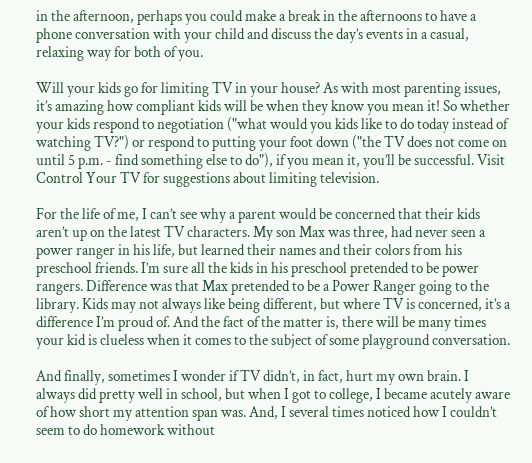in the afternoon, perhaps you could make a break in the afternoons to have a phone conversation with your child and discuss the day’s events in a casual, relaxing way for both of you.

Will your kids go for limiting TV in your house? As with most parenting issues, it’s amazing how compliant kids will be when they know you mean it! So whether your kids respond to negotiation ("what would you kids like to do today instead of watching TV?") or respond to putting your foot down ("the TV does not come on until 5 p.m. - find something else to do"), if you mean it, you’ll be successful. Visit Control Your TV for suggestions about limiting television.

For the life of me, I can’t see why a parent would be concerned that their kids aren’t up on the latest TV characters. My son Max was three, had never seen a power ranger in his life, but learned their names and their colors from his preschool friends. I’m sure all the kids in his preschool pretended to be power rangers. Difference was that Max pretended to be a Power Ranger going to the library. Kids may not always like being different, but where TV is concerned, it’s a difference I’m proud of. And the fact of the matter is, there will be many times your kid is clueless when it comes to the subject of some playground conversation.

And finally, sometimes I wonder if TV didn’t, in fact, hurt my own brain. I always did pretty well in school, but when I got to college, I became acutely aware of how short my attention span was. And, I several times noticed how I couldn’t seem to do homework without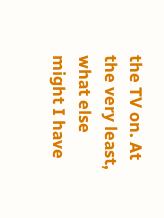the TV on. At the very least, what else might I have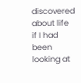discovered about life if I had been looking at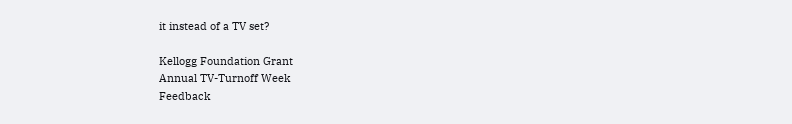it instead of a TV set?

Kellogg Foundation Grant
Annual TV-Turnoff Week
Feedback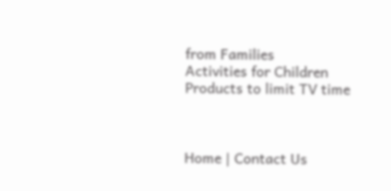from Families
Activities for Children
Products to limit TV time



Home | Contact Us